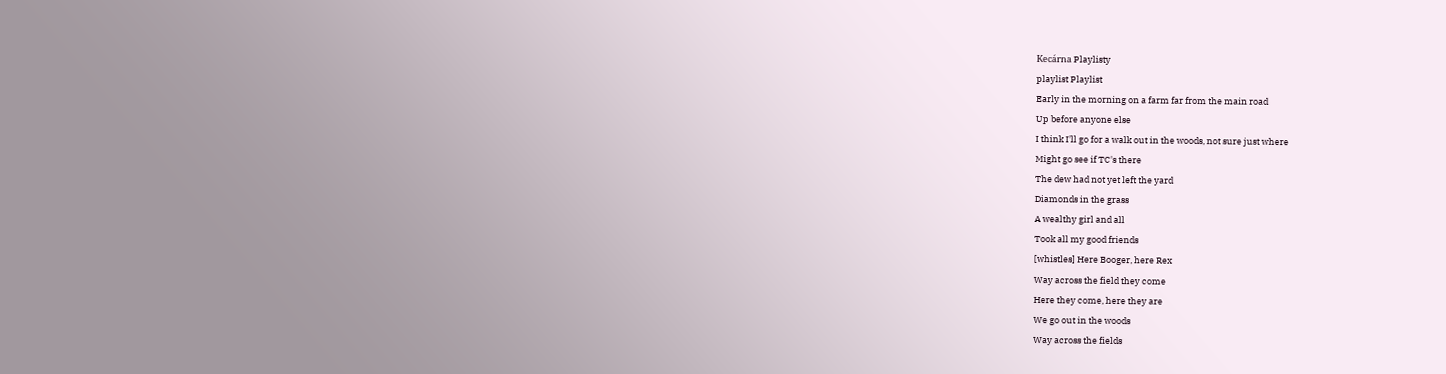Kecárna Playlisty
playlist Playlist
Early in the morning on a farm far from the main road
Up before anyone else
I think I'll go for a walk out in the woods, not sure just where
Might go see if TC's there
The dew had not yet left the yard
Diamonds in the grass
A wealthy girl and all
Took all my good friends
[whistles] Here Booger, here Rex
Way across the field they come
Here they come, here they are
We go out in the woods
Way across the fields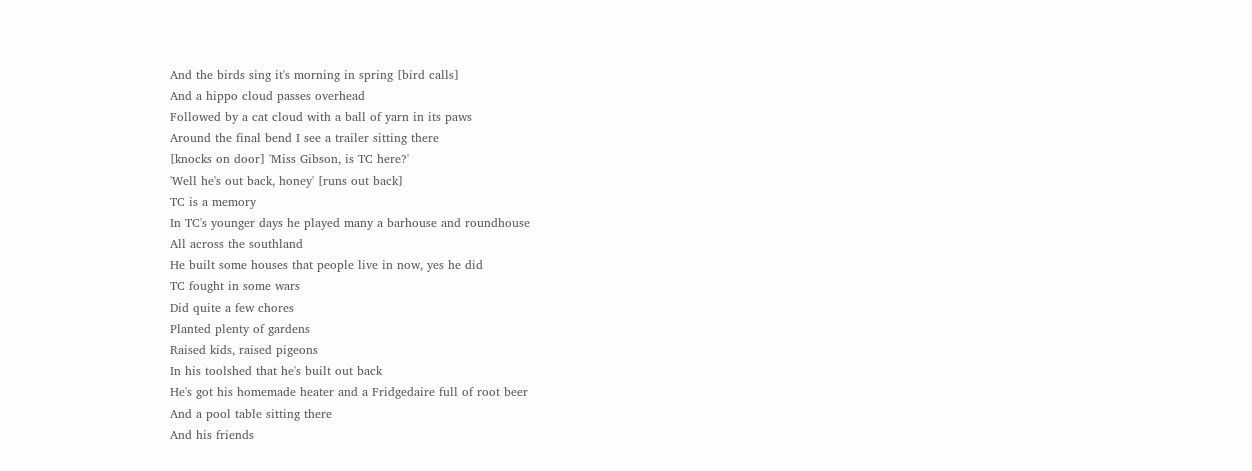And the birds sing it's morning in spring [bird calls]
And a hippo cloud passes overhead
Followed by a cat cloud with a ball of yarn in its paws
Around the final bend I see a trailer sitting there
[knocks on door] 'Miss Gibson, is TC here?'
'Well he's out back, honey' [runs out back]
TC is a memory
In TC's younger days he played many a barhouse and roundhouse
All across the southland
He built some houses that people live in now, yes he did
TC fought in some wars
Did quite a few chores
Planted plenty of gardens
Raised kids, raised pigeons
In his toolshed that he's built out back
He's got his homemade heater and a Fridgedaire full of root beer
And a pool table sitting there
And his friends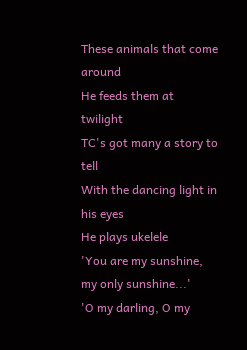These animals that come around
He feeds them at twilight
TC's got many a story to tell
With the dancing light in his eyes
He plays ukelele
'You are my sunshine, my only sunshine...'
'O my darling, O my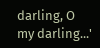darling, O my darling...'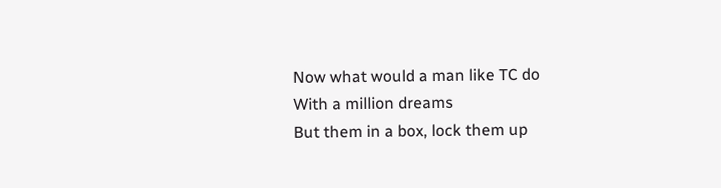Now what would a man like TC do
With a million dreams
But them in a box, lock them up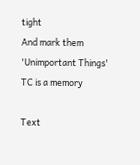tight
And mark them 'Unimportant Things'
TC is a memory

Text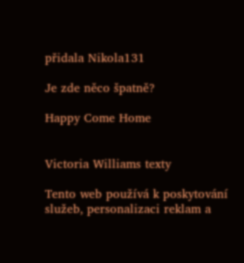přidala Nikola131

Je zde něco špatně?

Happy Come Home


Victoria Williams texty

Tento web používá k poskytování služeb, personalizaci reklam a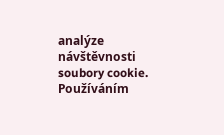analýze návštěvnosti soubory cookie. Používáním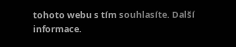tohoto webu s tím souhlasíte. Další informace.